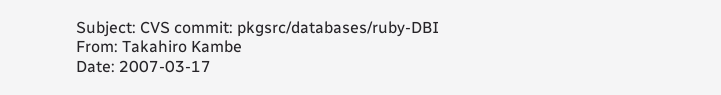Subject: CVS commit: pkgsrc/databases/ruby-DBI
From: Takahiro Kambe
Date: 2007-03-17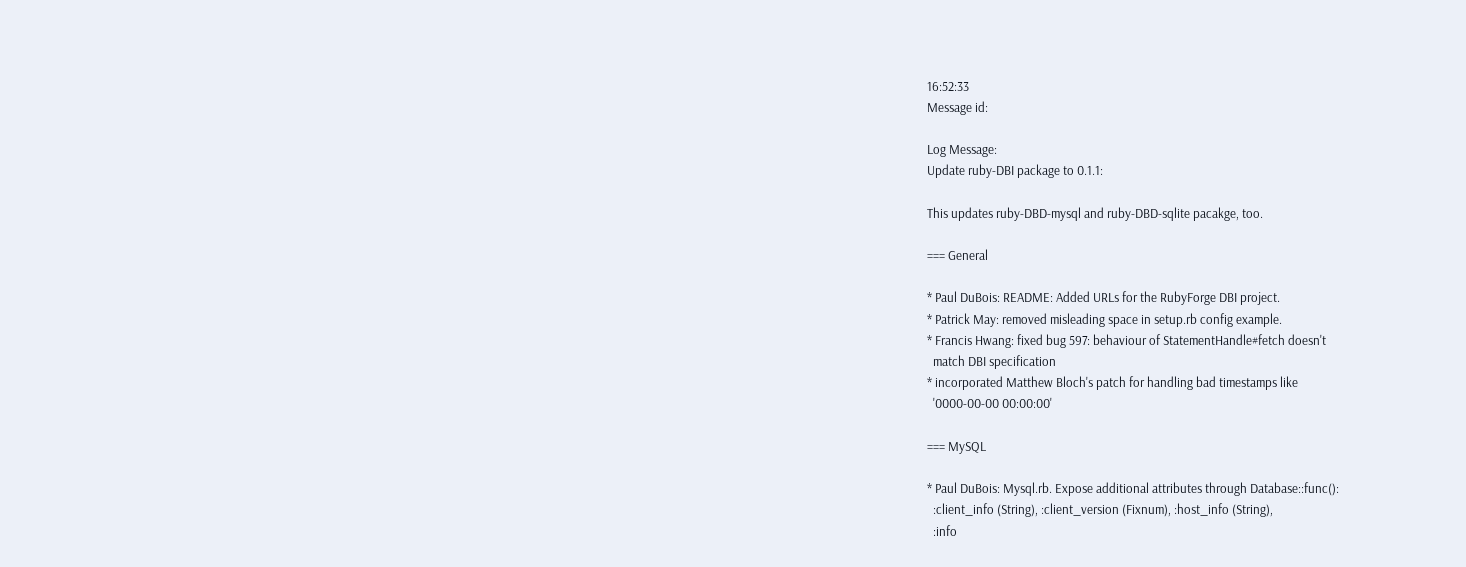16:52:33
Message id:

Log Message:
Update ruby-DBI package to 0.1.1:

This updates ruby-DBD-mysql and ruby-DBD-sqlite pacakge, too.

=== General

* Paul DuBois: README: Added URLs for the RubyForge DBI project.
* Patrick May: removed misleading space in setup.rb config example.
* Francis Hwang: fixed bug 597: behaviour of StatementHandle#fetch doesn't
  match DBI specification
* incorporated Matthew Bloch's patch for handling bad timestamps like
  '0000-00-00 00:00:00'

=== MySQL

* Paul DuBois: Mysql.rb. Expose additional attributes through Database::func():
  :client_info (String), :client_version (Fixnum), :host_info (String),
  :info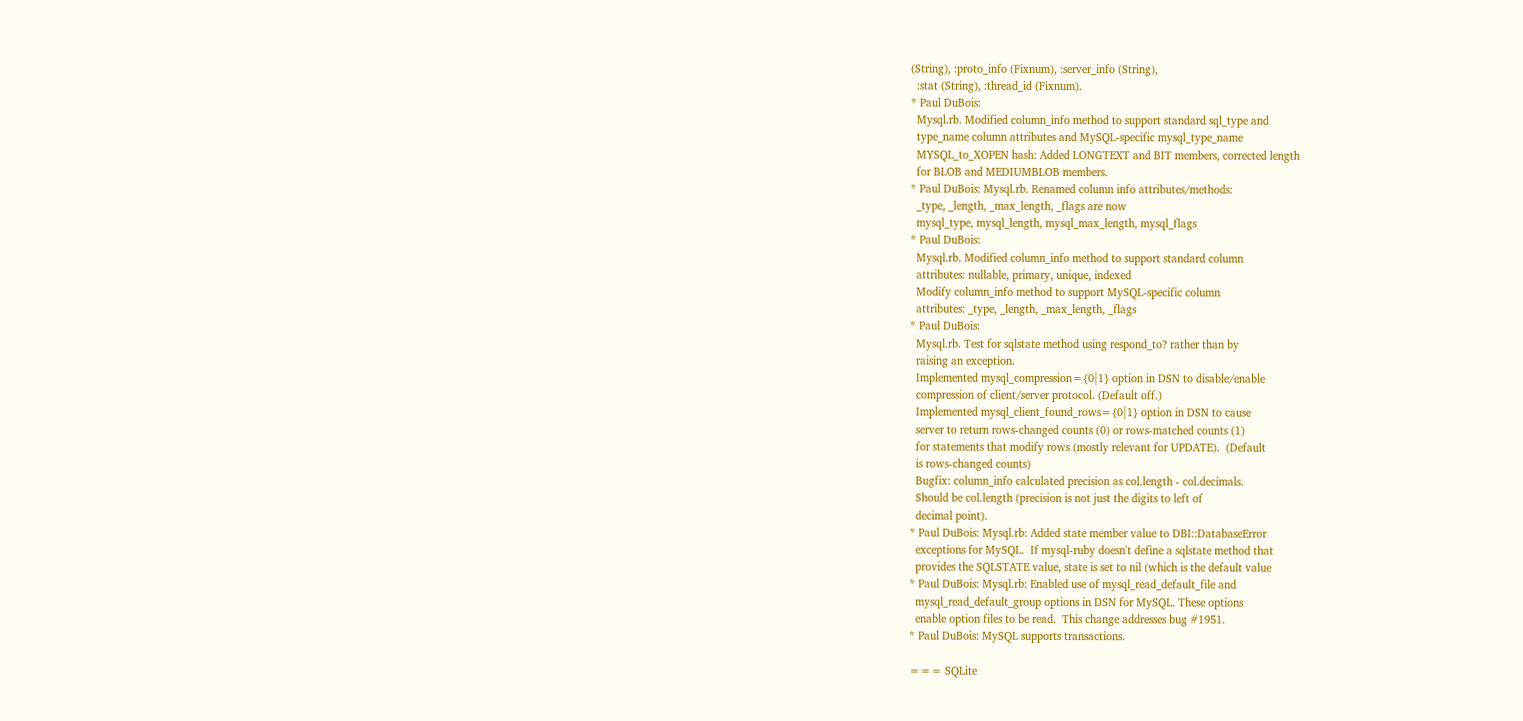(String), :proto_info (Fixnum), :server_info (String),
  :stat (String), :thread_id (Fixnum).
* Paul DuBois:
  Mysql.rb. Modified column_info method to support standard sql_type and
  type_name column attributes and MySQL-specific mysql_type_name
  MYSQL_to_XOPEN hash: Added LONGTEXT and BIT members, corrected length
  for BLOB and MEDIUMBLOB members.
* Paul DuBois: Mysql.rb. Renamed column info attributes/methods:
  _type, _length, _max_length, _flags are now
  mysql_type, mysql_length, mysql_max_length, mysql_flags
* Paul DuBois:
  Mysql.rb. Modified column_info method to support standard column
  attributes: nullable, primary, unique, indexed
  Modify column_info method to support MySQL-specific column
  attributes: _type, _length, _max_length, _flags
* Paul DuBois:
  Mysql.rb. Test for sqlstate method using respond_to? rather than by
  raising an exception.
  Implemented mysql_compression={0|1} option in DSN to disable/enable
  compression of client/server protocol. (Default off.)
  Implemented mysql_client_found_rows={0|1} option in DSN to cause
  server to return rows-changed counts (0) or rows-matched counts (1)
  for statements that modify rows (mostly relevant for UPDATE).  (Default
  is rows-changed counts)
  Bugfix: column_info calculated precision as col.length - col.decimals.
  Should be col.length (precision is not just the digits to left of
  decimal point).
* Paul DuBois: Mysql.rb: Added state member value to DBI::DatabaseError
  exceptions for MySQL.  If mysql-ruby doesn't define a sqlstate method that
  provides the SQLSTATE value, state is set to nil (which is the default value
* Paul DuBois: Mysql.rb: Enabled use of mysql_read_default_file and
  mysql_read_default_group options in DSN for MySQL. These options
  enable option files to be read.  This change addresses bug #1951.
* Paul DuBois: MySQL supports transactions.

=== SQLite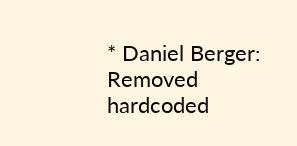* Daniel Berger: Removed hardcoded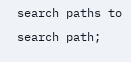search paths to search path;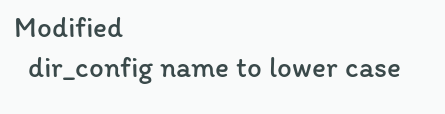Modified
  dir_config name to lower case